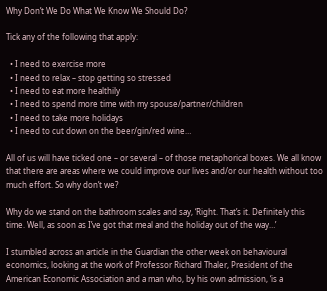Why Don’t We Do What We Know We Should Do?

Tick any of the following that apply:

  • I need to exercise more
  • I need to relax – stop getting so stressed
  • I need to eat more healthily
  • I need to spend more time with my spouse/partner/children
  • I need to take more holidays
  • I need to cut down on the beer/gin/red wine…

All of us will have ticked one – or several – of those metaphorical boxes. We all know that there are areas where we could improve our lives and/or our health without too much effort. So why don’t we?

Why do we stand on the bathroom scales and say, ‘Right. That’s it. Definitely this time. Well, as soon as I’ve got that meal and the holiday out of the way…’

I stumbled across an article in the Guardian the other week on behavioural economics, looking at the work of Professor Richard Thaler, President of the American Economic Association and a man who, by his own admission, ‘is a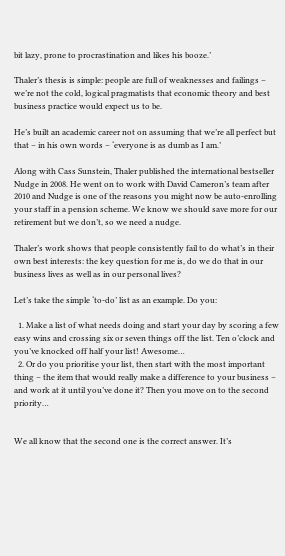bit lazy, prone to procrastination and likes his booze.’

Thaler’s thesis is simple: people are full of weaknesses and failings – we’re not the cold, logical pragmatists that economic theory and best business practice would expect us to be.

He’s built an academic career not on assuming that we’re all perfect but that – in his own words – ‘everyone is as dumb as I am.’

Along with Cass Sunstein, Thaler published the international bestseller Nudge in 2008. He went on to work with David Cameron’s team after 2010 and Nudge is one of the reasons you might now be auto-enrolling your staff in a pension scheme. We know we should save more for our retirement but we don’t, so we need a nudge.

Thaler’s work shows that people consistently fail to do what’s in their own best interests: the key question for me is, do we do that in our business lives as well as in our personal lives?

Let’s take the simple ‘to-do’ list as an example. Do you:

  1. Make a list of what needs doing and start your day by scoring a few easy wins and crossing six or seven things off the list. Ten o’clock and you’ve knocked off half your list! Awesome…
  2. Or do you prioritise your list, then start with the most important thing – the item that would really make a difference to your business – and work at it until you’ve done it? Then you move on to the second priority…


We all know that the second one is the correct answer. It’s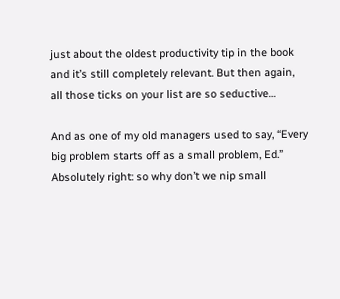just about the oldest productivity tip in the book and it’s still completely relevant. But then again, all those ticks on your list are so seductive…

And as one of my old managers used to say, “Every big problem starts off as a small problem, Ed.” Absolutely right: so why don’t we nip small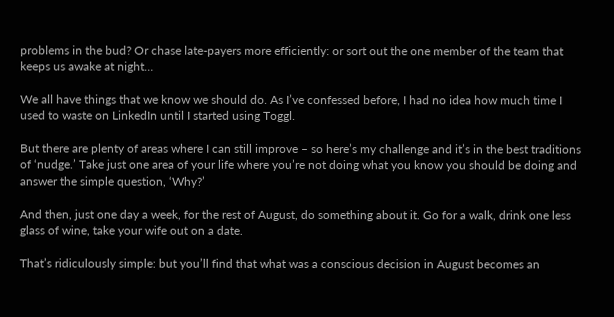problems in the bud? Or chase late-payers more efficiently: or sort out the one member of the team that keeps us awake at night…

We all have things that we know we should do. As I’ve confessed before, I had no idea how much time I used to waste on LinkedIn until I started using Toggl.

But there are plenty of areas where I can still improve – so here’s my challenge and it’s in the best traditions of ‘nudge.’ Take just one area of your life where you’re not doing what you know you should be doing and answer the simple question, ‘Why?’

And then, just one day a week, for the rest of August, do something about it. Go for a walk, drink one less glass of wine, take your wife out on a date.

That’s ridiculously simple: but you’ll find that what was a conscious decision in August becomes an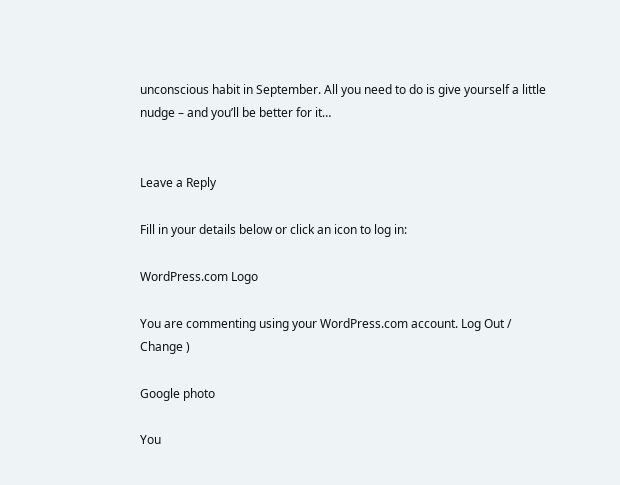unconscious habit in September. All you need to do is give yourself a little nudge – and you’ll be better for it…


Leave a Reply

Fill in your details below or click an icon to log in:

WordPress.com Logo

You are commenting using your WordPress.com account. Log Out /  Change )

Google photo

You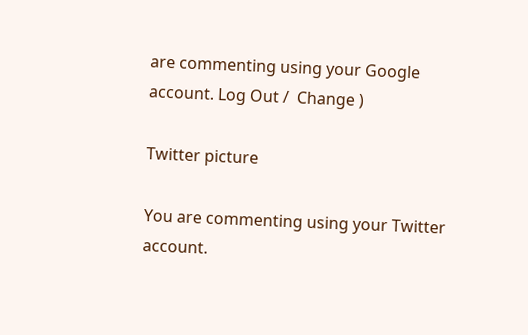are commenting using your Google account. Log Out /  Change )

Twitter picture

You are commenting using your Twitter account.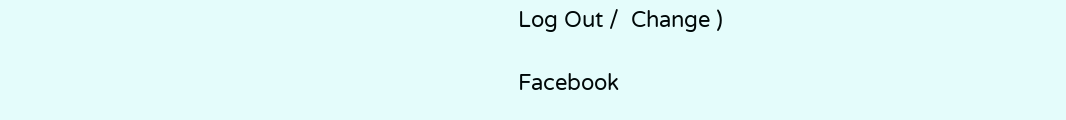Log Out /  Change )

Facebook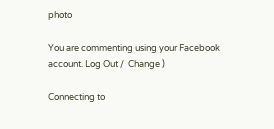photo

You are commenting using your Facebook account. Log Out /  Change )

Connecting to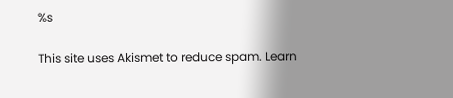%s

This site uses Akismet to reduce spam. Learn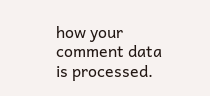how your comment data is processed.